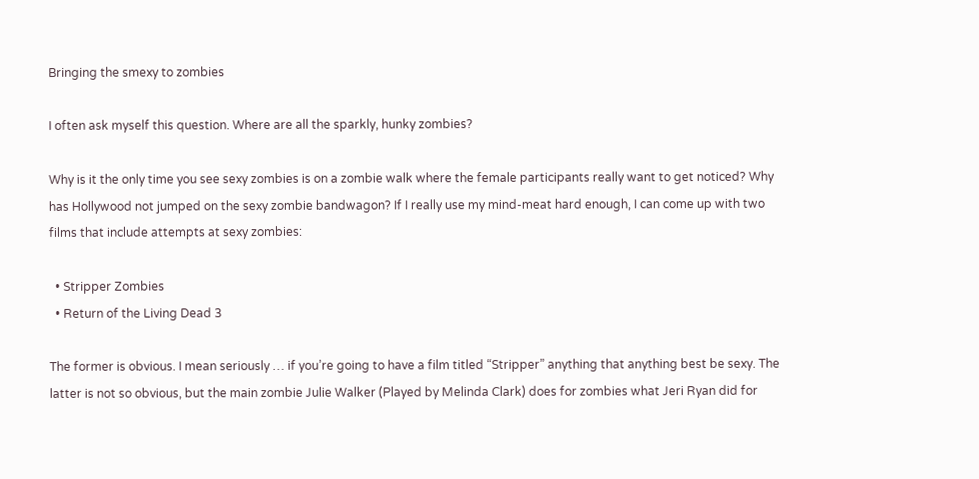Bringing the smexy to zombies

I often ask myself this question. Where are all the sparkly, hunky zombies?

Why is it the only time you see sexy zombies is on a zombie walk where the female participants really want to get noticed? Why has Hollywood not jumped on the sexy zombie bandwagon? If I really use my mind-meat hard enough, I can come up with two films that include attempts at sexy zombies:

  • Stripper Zombies
  • Return of the Living Dead 3

The former is obvious. I mean seriously … if you’re going to have a film titled “Stripper” anything that anything best be sexy. The latter is not so obvious, but the main zombie Julie Walker (Played by Melinda Clark) does for zombies what Jeri Ryan did for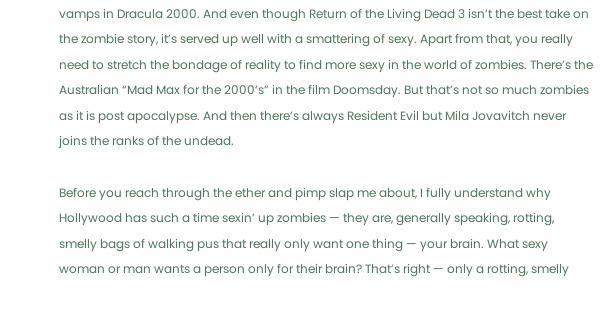vamps in Dracula 2000. And even though Return of the Living Dead 3 isn’t the best take on the zombie story, it’s served up well with a smattering of sexy. Apart from that, you really need to stretch the bondage of reality to find more sexy in the world of zombies. There’s the Australian “Mad Max for the 2000’s” in the film Doomsday. But that’s not so much zombies as it is post apocalypse. And then there’s always Resident Evil but Mila Jovavitch never joins the ranks of the undead.

Before you reach through the ether and pimp slap me about, I fully understand why Hollywood has such a time sexin’ up zombies — they are, generally speaking, rotting, smelly bags of walking pus that really only want one thing — your brain. What sexy woman or man wants a person only for their brain? That’s right — only a rotting, smelly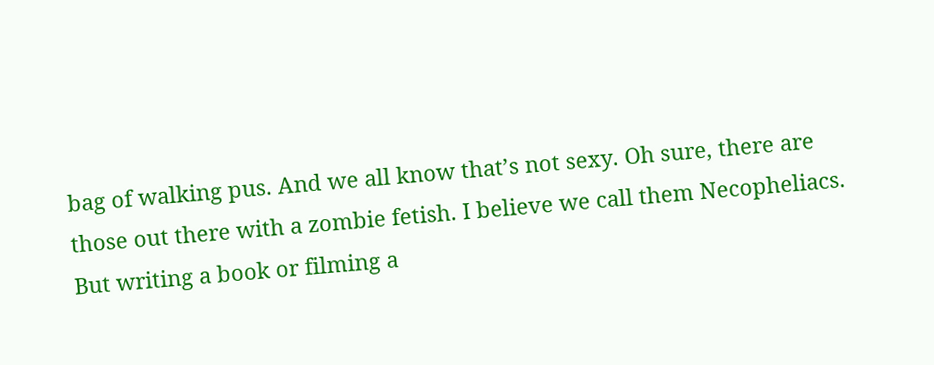bag of walking pus. And we all know that’s not sexy. Oh sure, there are those out there with a zombie fetish. I believe we call them Necopheliacs. But writing a book or filming a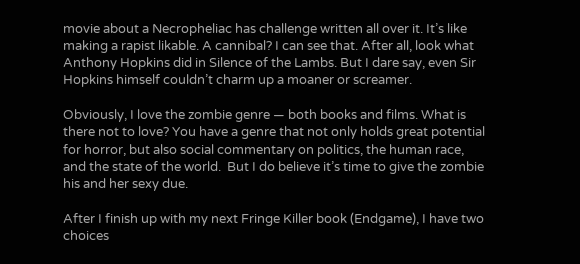movie about a Necropheliac has challenge written all over it. It’s like making a rapist likable. A cannibal? I can see that. After all, look what Anthony Hopkins did in Silence of the Lambs. But I dare say, even Sir Hopkins himself couldn’t charm up a moaner or screamer.

Obviously, I love the zombie genre — both books and films. What is there not to love? You have a genre that not only holds great potential for horror, but also social commentary on politics, the human race, and the state of the world.  But I do believe it’s time to give the zombie his and her sexy due.

After I finish up with my next Fringe Killer book (Endgame), I have two choices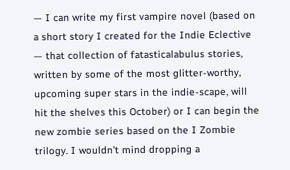— I can write my first vampire novel (based on a short story I created for the Indie Eclective — that collection of fatasticalabulus stories, written by some of the most glitter-worthy, upcoming super stars in the indie-scape, will hit the shelves this October) or I can begin the new zombie series based on the I Zombie trilogy. I wouldn’t mind dropping a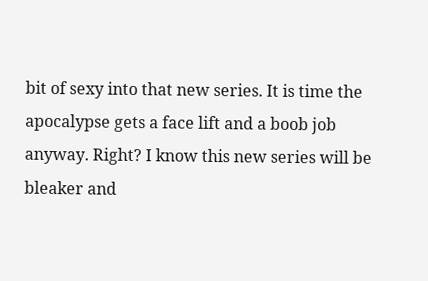bit of sexy into that new series. It is time the apocalypse gets a face lift and a boob job anyway. Right? I know this new series will be bleaker and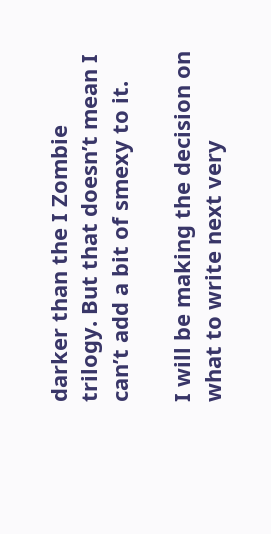darker than the I Zombie trilogy. But that doesn’t mean I can’t add a bit of smexy to it.

I will be making the decision on what to write next very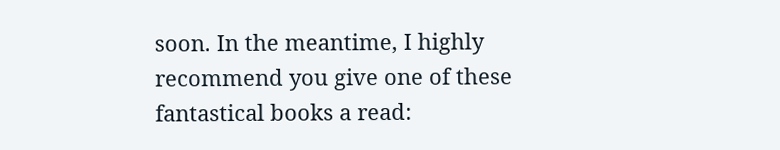soon. In the meantime, I highly recommend you give one of these fantastical books a read: